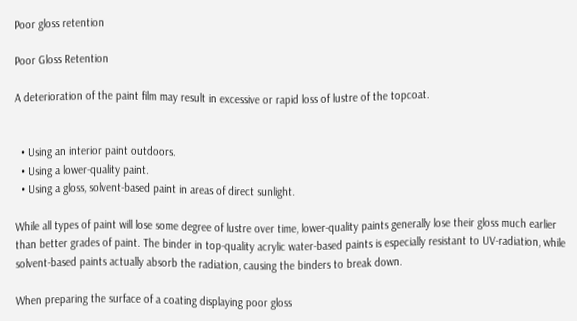Poor gloss retention

Poor Gloss Retention

A deterioration of the paint film may result in excessive or rapid loss of lustre of the topcoat.


  • Using an interior paint outdoors.
  • Using a lower-quality paint.
  • Using a gloss, solvent-based paint in areas of direct sunlight.

While all types of paint will lose some degree of lustre over time, lower-quality paints generally lose their gloss much earlier than better grades of paint. The binder in top-quality acrylic water-based paints is especially resistant to UV-radiation, while solvent-based paints actually absorb the radiation, causing the binders to break down.

When preparing the surface of a coating displaying poor gloss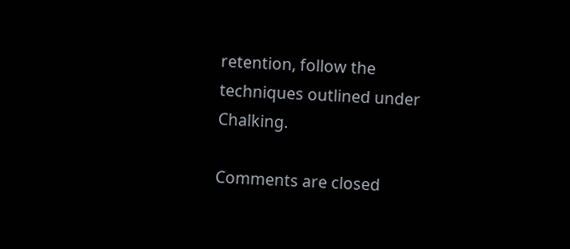retention, follow the techniques outlined under Chalking.

Comments are closed